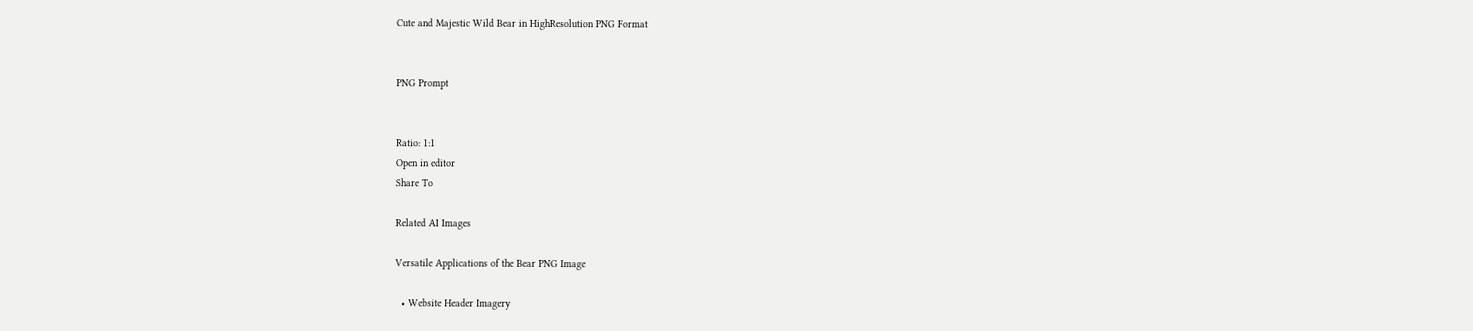Cute and Majestic Wild Bear in HighResolution PNG Format


PNG Prompt


Ratio: 1:1
Open in editor
Share To

Related AI Images

Versatile Applications of the Bear PNG Image

  • Website Header Imagery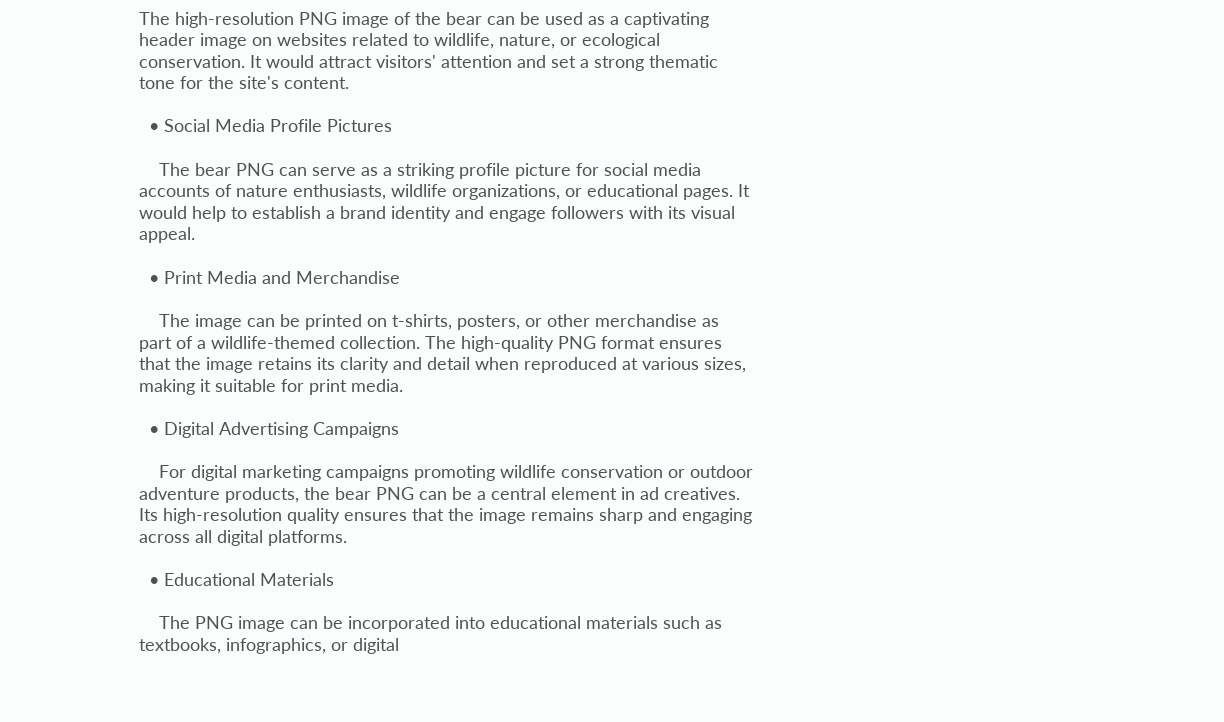The high-resolution PNG image of the bear can be used as a captivating header image on websites related to wildlife, nature, or ecological conservation. It would attract visitors' attention and set a strong thematic tone for the site's content.

  • Social Media Profile Pictures

    The bear PNG can serve as a striking profile picture for social media accounts of nature enthusiasts, wildlife organizations, or educational pages. It would help to establish a brand identity and engage followers with its visual appeal.

  • Print Media and Merchandise

    The image can be printed on t-shirts, posters, or other merchandise as part of a wildlife-themed collection. The high-quality PNG format ensures that the image retains its clarity and detail when reproduced at various sizes, making it suitable for print media.

  • Digital Advertising Campaigns

    For digital marketing campaigns promoting wildlife conservation or outdoor adventure products, the bear PNG can be a central element in ad creatives. Its high-resolution quality ensures that the image remains sharp and engaging across all digital platforms.

  • Educational Materials

    The PNG image can be incorporated into educational materials such as textbooks, infographics, or digital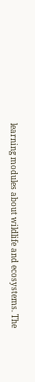learning modules about wildlife and ecosystems. The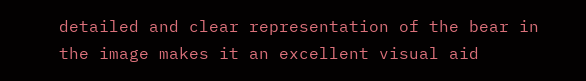detailed and clear representation of the bear in the image makes it an excellent visual aid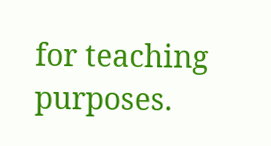for teaching purposes.